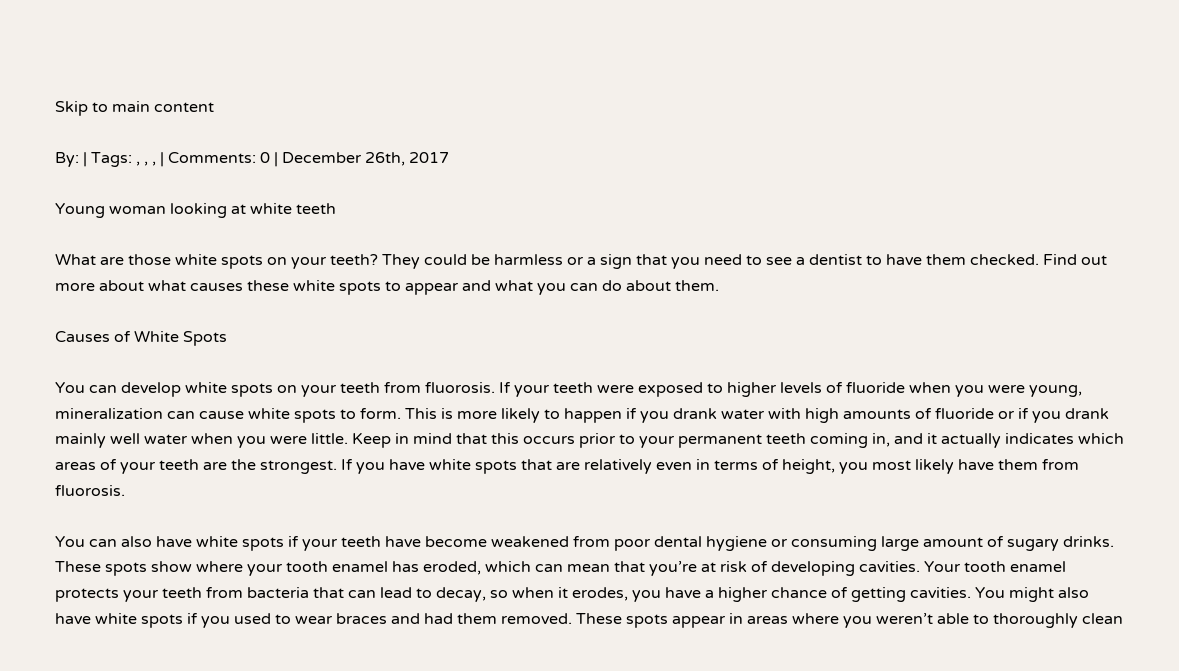Skip to main content

By: | Tags: , , , | Comments: 0 | December 26th, 2017

Young woman looking at white teeth

What are those white spots on your teeth? They could be harmless or a sign that you need to see a dentist to have them checked. Find out more about what causes these white spots to appear and what you can do about them.

Causes of White Spots

You can develop white spots on your teeth from fluorosis. If your teeth were exposed to higher levels of fluoride when you were young, mineralization can cause white spots to form. This is more likely to happen if you drank water with high amounts of fluoride or if you drank mainly well water when you were little. Keep in mind that this occurs prior to your permanent teeth coming in, and it actually indicates which areas of your teeth are the strongest. If you have white spots that are relatively even in terms of height, you most likely have them from fluorosis.

You can also have white spots if your teeth have become weakened from poor dental hygiene or consuming large amount of sugary drinks. These spots show where your tooth enamel has eroded, which can mean that you’re at risk of developing cavities. Your tooth enamel protects your teeth from bacteria that can lead to decay, so when it erodes, you have a higher chance of getting cavities. You might also have white spots if you used to wear braces and had them removed. These spots appear in areas where you weren’t able to thoroughly clean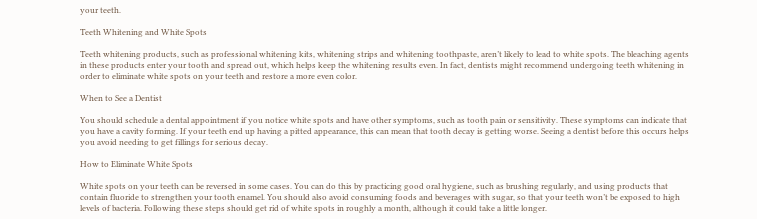your teeth.

Teeth Whitening and White Spots

Teeth whitening products, such as professional whitening kits, whitening strips and whitening toothpaste, aren’t likely to lead to white spots. The bleaching agents in these products enter your tooth and spread out, which helps keep the whitening results even. In fact, dentists might recommend undergoing teeth whitening in order to eliminate white spots on your teeth and restore a more even color.

When to See a Dentist

You should schedule a dental appointment if you notice white spots and have other symptoms, such as tooth pain or sensitivity. These symptoms can indicate that you have a cavity forming. If your teeth end up having a pitted appearance, this can mean that tooth decay is getting worse. Seeing a dentist before this occurs helps you avoid needing to get fillings for serious decay.

How to Eliminate White Spots

White spots on your teeth can be reversed in some cases. You can do this by practicing good oral hygiene, such as brushing regularly, and using products that contain fluoride to strengthen your tooth enamel. You should also avoid consuming foods and beverages with sugar, so that your teeth won’t be exposed to high levels of bacteria. Following these steps should get rid of white spots in roughly a month, although it could take a little longer.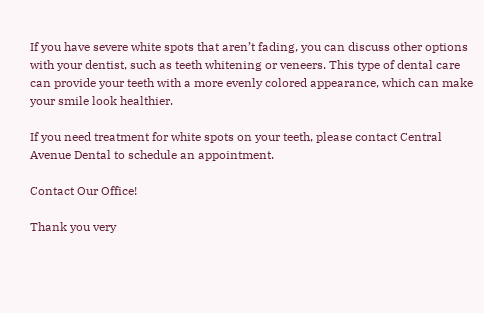If you have severe white spots that aren’t fading, you can discuss other options with your dentist, such as teeth whitening or veneers. This type of dental care can provide your teeth with a more evenly colored appearance, which can make your smile look healthier.

If you need treatment for white spots on your teeth, please contact Central Avenue Dental to schedule an appointment.

Contact Our Office!

Thank you very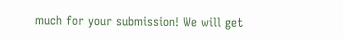much for your submission! We will get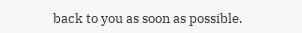back to you as soon as possible.